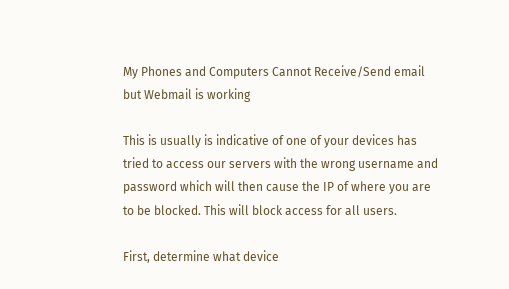My Phones and Computers Cannot Receive/Send email but Webmail is working

This is usually is indicative of one of your devices has tried to access our servers with the wrong username and password which will then cause the IP of where you are to be blocked. This will block access for all users.

First, determine what device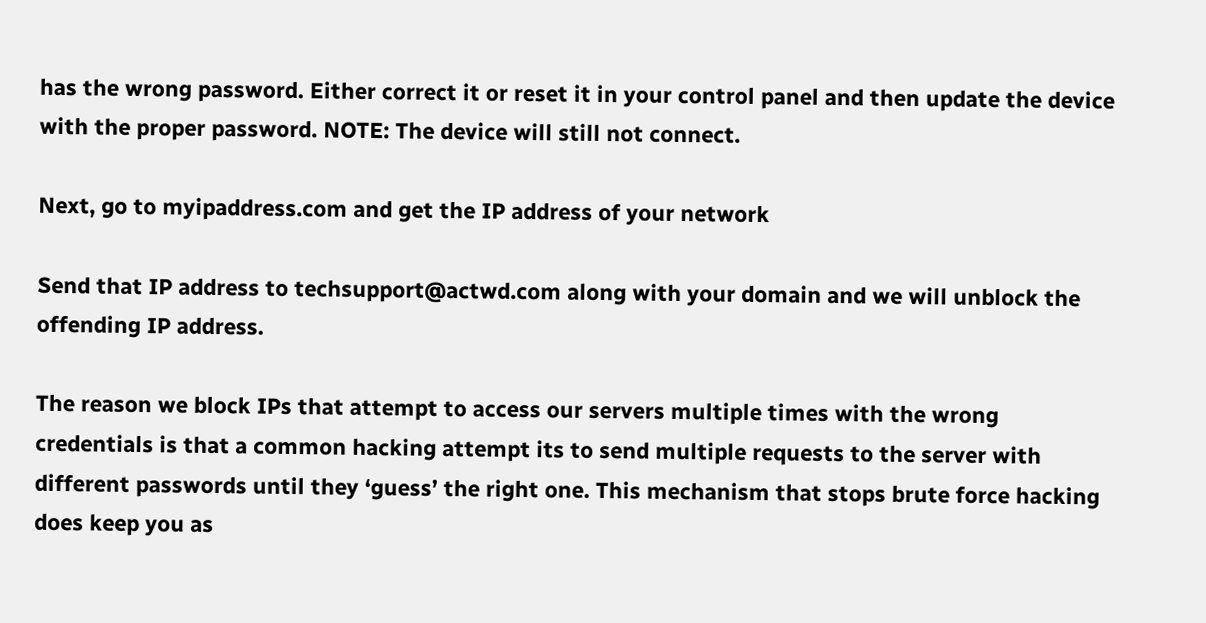has the wrong password. Either correct it or reset it in your control panel and then update the device with the proper password. NOTE: The device will still not connect.

Next, go to myipaddress.com and get the IP address of your network

Send that IP address to techsupport@actwd.com along with your domain and we will unblock the offending IP address.

The reason we block IPs that attempt to access our servers multiple times with the wrong credentials is that a common hacking attempt its to send multiple requests to the server with different passwords until they ‘guess’ the right one. This mechanism that stops brute force hacking does keep you as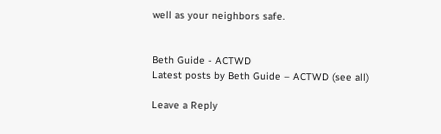well as your neighbors safe.


Beth Guide - ACTWD
Latest posts by Beth Guide – ACTWD (see all)

Leave a Reply